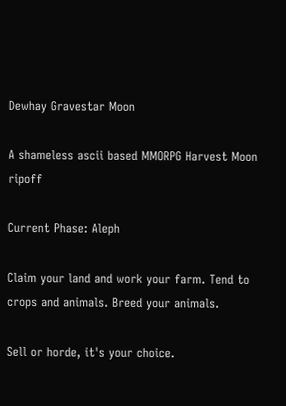Dewhay Gravestar Moon

A shameless ascii based MMORPG Harvest Moon ripoff

Current Phase: Aleph

Claim your land and work your farm. Tend to crops and animals. Breed your animals.

Sell or horde, it's your choice.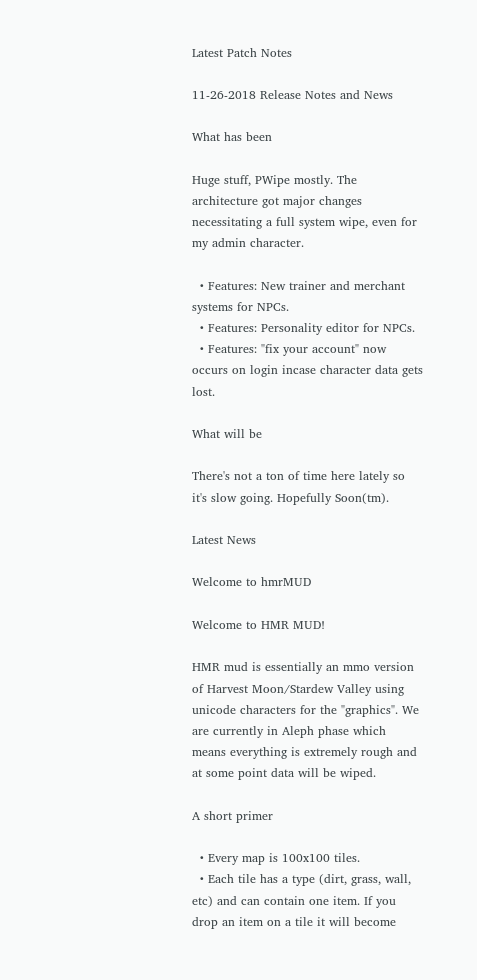Latest Patch Notes

11-26-2018 Release Notes and News

What has been

Huge stuff, PWipe mostly. The architecture got major changes necessitating a full system wipe, even for my admin character.

  • Features: New trainer and merchant systems for NPCs.
  • Features: Personality editor for NPCs.
  • Features: "fix your account" now occurs on login incase character data gets lost.

What will be

There's not a ton of time here lately so it's slow going. Hopefully Soon(tm).

Latest News

Welcome to hmrMUD

Welcome to HMR MUD!

HMR mud is essentially an mmo version of Harvest Moon/Stardew Valley using unicode characters for the "graphics". We are currently in Aleph phase which means everything is extremely rough and at some point data will be wiped.

A short primer

  • Every map is 100x100 tiles.
  • Each tile has a type (dirt, grass, wall, etc) and can contain one item. If you drop an item on a tile it will become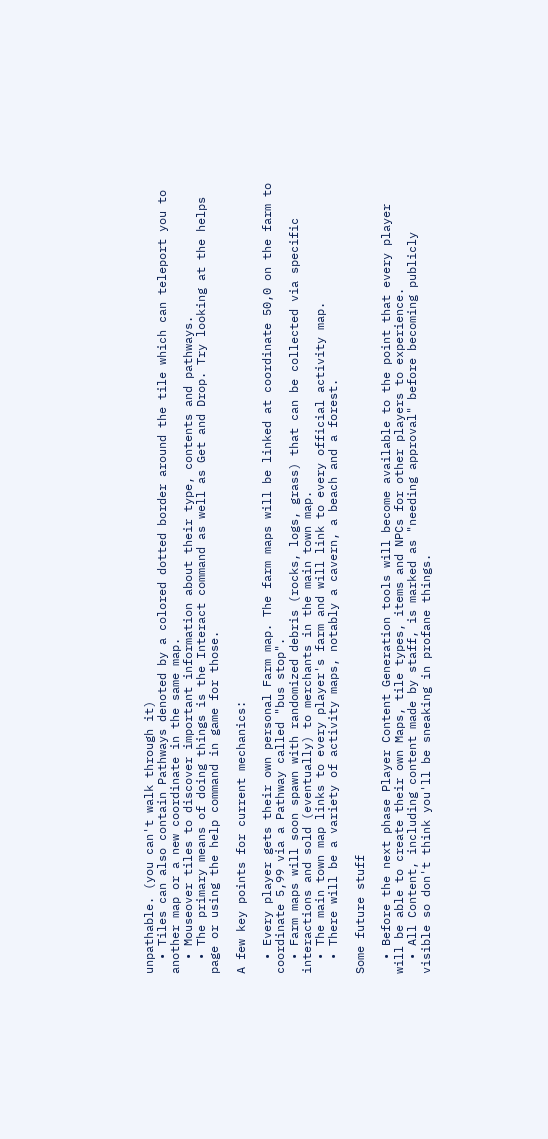unpathable. (you can't walk through it)
  • Tiles can also contain Pathways denoted by a colored dotted border around the tile which can teleport you to another map or a new coordinate in the same map.
  • Mouseover tiles to discover important information about their type, contents and pathways.
  • The primary means of doing things is the Interact command as well as Get and Drop. Try looking at the helps page or using the help command in game for those.

A few key points for current mechanics:

  • Every player gets their own personal Farm map. The farm maps will be linked at coordinate 50,0 on the farm to coordinate 5,99 via a Pathway called "bus stop".
  • Farm maps will soon spawn with randomized debris (rocks, logs, grass) that can be collected via specific interactions and sold (eventually) to merchants in the main town map.
  • The main town map links to every player's farm and will link to every official activity map.
  • There will be a variety of activity maps, notably a cavern, a beach and a forest.

Some future stuff

  • Before the next phase Player Content Generation tools will become available to the point that every player will be able to create their own Maps, tile types, items and NPCs for other players to experience.
  • All Content, including content made by staff, is marked as "needing approval" before becoming publicly visible so don't think you'll be sneaking in profane things.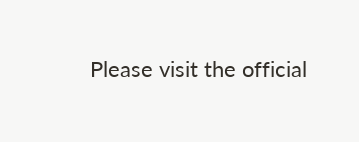Please visit the official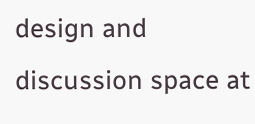design and discussion space at